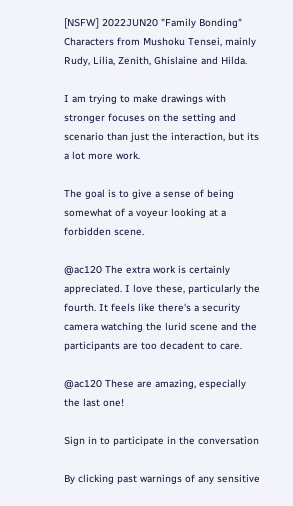[NSFW] 2022JUN20 "Family Bonding"
Characters from Mushoku Tensei, mainly Rudy, Lilia, Zenith, Ghislaine and Hilda.

I am trying to make drawings with stronger focuses on the setting and scenario than just the interaction, but its a lot more work.

The goal is to give a sense of being somewhat of a voyeur looking at a forbidden scene.

@ac120 The extra work is certainly appreciated. I love these, particularly the fourth. It feels like there's a security camera watching the lurid scene and the participants are too decadent to care.

@ac120 These are amazing, especially the last one!

Sign in to participate in the conversation

By clicking past warnings of any sensitive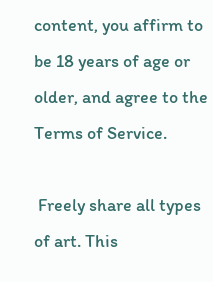content, you affirm to be 18 years of age or older, and agree to the Terms of Service.

 Freely share all types of art. This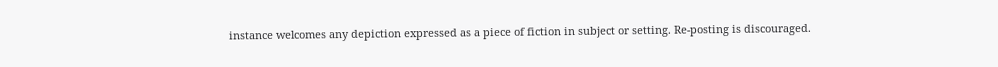instance welcomes any depiction expressed as a piece of fiction in subject or setting. Re-posting is discouraged.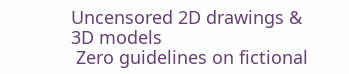Uncensored 2D drawings & 3D models
 Zero guidelines on fictional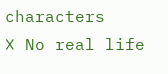characters
❌ No real life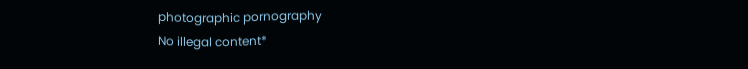photographic pornography
No illegal content*